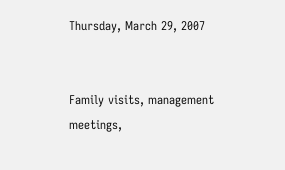Thursday, March 29, 2007


Family visits, management meetings,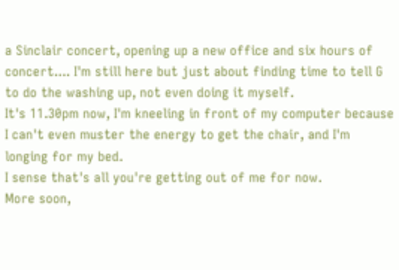a Sinclair concert, opening up a new office and six hours of concert.... I'm still here but just about finding time to tell G to do the washing up, not even doing it myself.
It's 11.30pm now, I'm kneeling in front of my computer because I can't even muster the energy to get the chair, and I'm longing for my bed.
I sense that's all you're getting out of me for now.
More soon,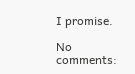I promise.

No comments: